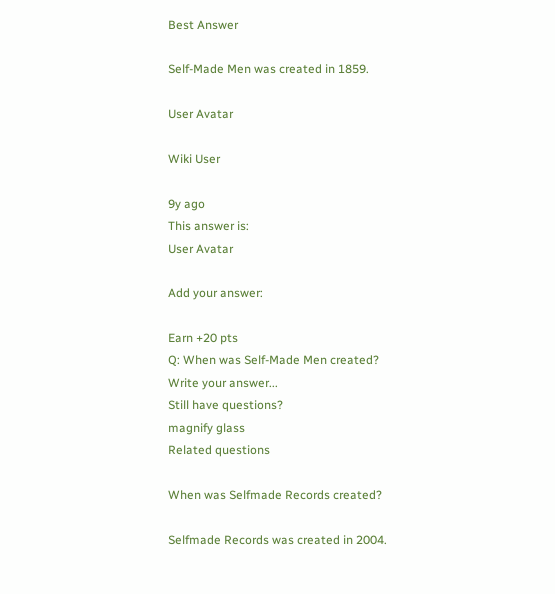Best Answer

Self-Made Men was created in 1859.

User Avatar

Wiki User

9y ago
This answer is:
User Avatar

Add your answer:

Earn +20 pts
Q: When was Self-Made Men created?
Write your answer...
Still have questions?
magnify glass
Related questions

When was Selfmade Records created?

Selfmade Records was created in 2004.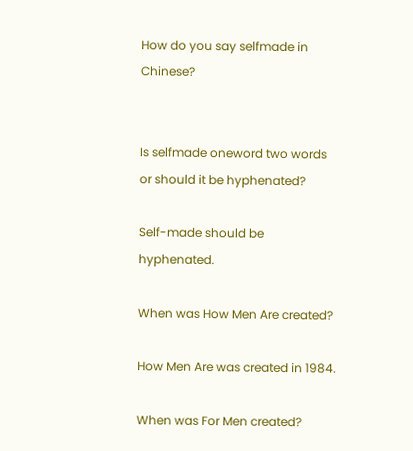How do you say selfmade in Chinese?


Is selfmade oneword two words or should it be hyphenated?

Self-made should be hyphenated.

When was How Men Are created?

How Men Are was created in 1984.

When was For Men created?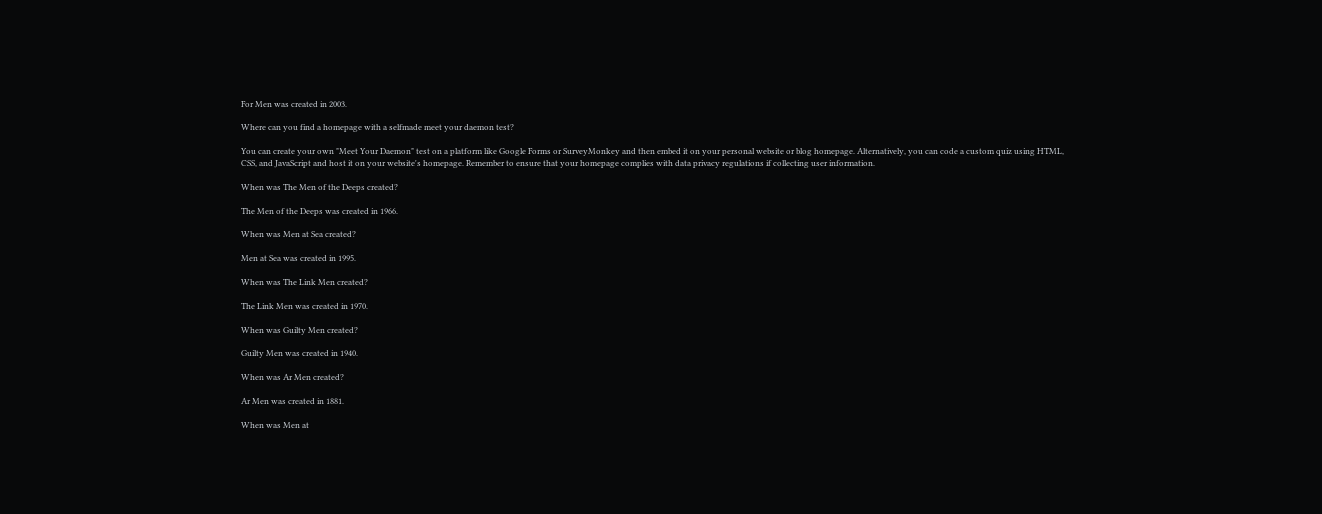For Men was created in 2003.

Where can you find a homepage with a selfmade meet your daemon test?

You can create your own "Meet Your Daemon" test on a platform like Google Forms or SurveyMonkey and then embed it on your personal website or blog homepage. Alternatively, you can code a custom quiz using HTML, CSS, and JavaScript and host it on your website's homepage. Remember to ensure that your homepage complies with data privacy regulations if collecting user information.

When was The Men of the Deeps created?

The Men of the Deeps was created in 1966.

When was Men at Sea created?

Men at Sea was created in 1995.

When was The Link Men created?

The Link Men was created in 1970.

When was Guilty Men created?

Guilty Men was created in 1940.

When was Ar Men created?

Ar Men was created in 1881.

When was Men at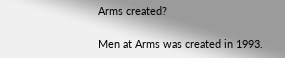Arms created?

Men at Arms was created in 1993.